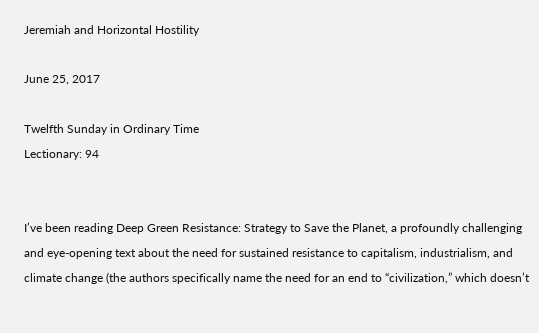Jeremiah and Horizontal Hostility

June 25, 2017

Twelfth Sunday in Ordinary Time
Lectionary: 94


I’ve been reading Deep Green Resistance: Strategy to Save the Planet, a profoundly challenging and eye-opening text about the need for sustained resistance to capitalism, industrialism, and climate change (the authors specifically name the need for an end to “civilization,” which doesn’t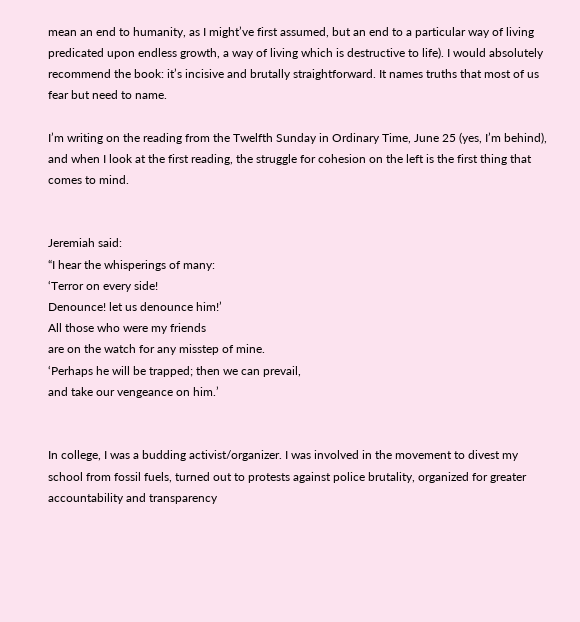mean an end to humanity, as I might’ve first assumed, but an end to a particular way of living predicated upon endless growth, a way of living which is destructive to life). I would absolutely recommend the book: it’s incisive and brutally straightforward. It names truths that most of us fear but need to name.

I’m writing on the reading from the Twelfth Sunday in Ordinary Time, June 25 (yes, I’m behind), and when I look at the first reading, the struggle for cohesion on the left is the first thing that comes to mind.


Jeremiah said:
“I hear the whisperings of many:
‘Terror on every side!
Denounce! let us denounce him!’
All those who were my friends
are on the watch for any misstep of mine.
‘Perhaps he will be trapped; then we can prevail,
and take our vengeance on him.’


In college, I was a budding activist/organizer. I was involved in the movement to divest my school from fossil fuels, turned out to protests against police brutality, organized for greater accountability and transparency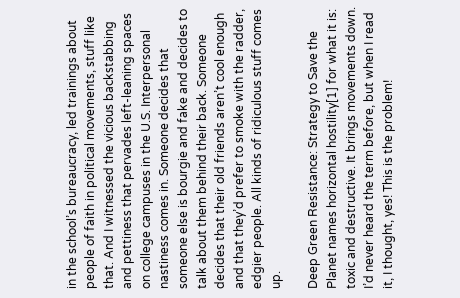in the school’s bureaucracy, led trainings about people of faith in political movements, stuff like that. And I witnessed the vicious backstabbing and pettiness that pervades left-leaning spaces on college campuses in the U.S. Interpersonal nastiness comes in. Someone decides that someone else is bourgie and fake and decides to talk about them behind their back. Someone decides that their old friends aren’t cool enough and that they’d prefer to smoke with the radder, edgier people. All kinds of ridiculous stuff comes up.

Deep Green Resistance: Strategy to Save the Planet names horizontal hostility[1] for what it is: toxic and destructive. It brings movements down. I’d never heard the term before, but when I read it, I thought, yes! This is the problem!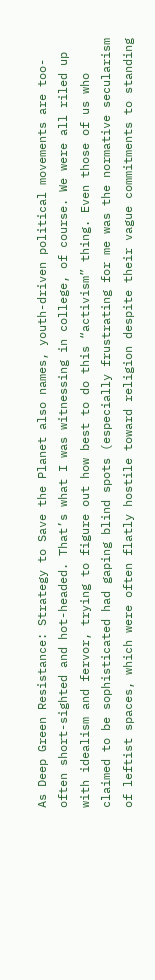As Deep Green Resistance: Strategy to Save the Planet also names, youth-driven political movements are too-often short-sighted and hot-headed. That’s what I was witnessing in college, of course. We were all riled up with idealism and fervor, trying to figure out how best to do this “activism” thing. Even those of us who claimed to be sophisticated had gaping blind spots (especially frustrating for me was the normative secularism of leftist spaces, which were often flatly hostile toward religion despite their vague commitments to standing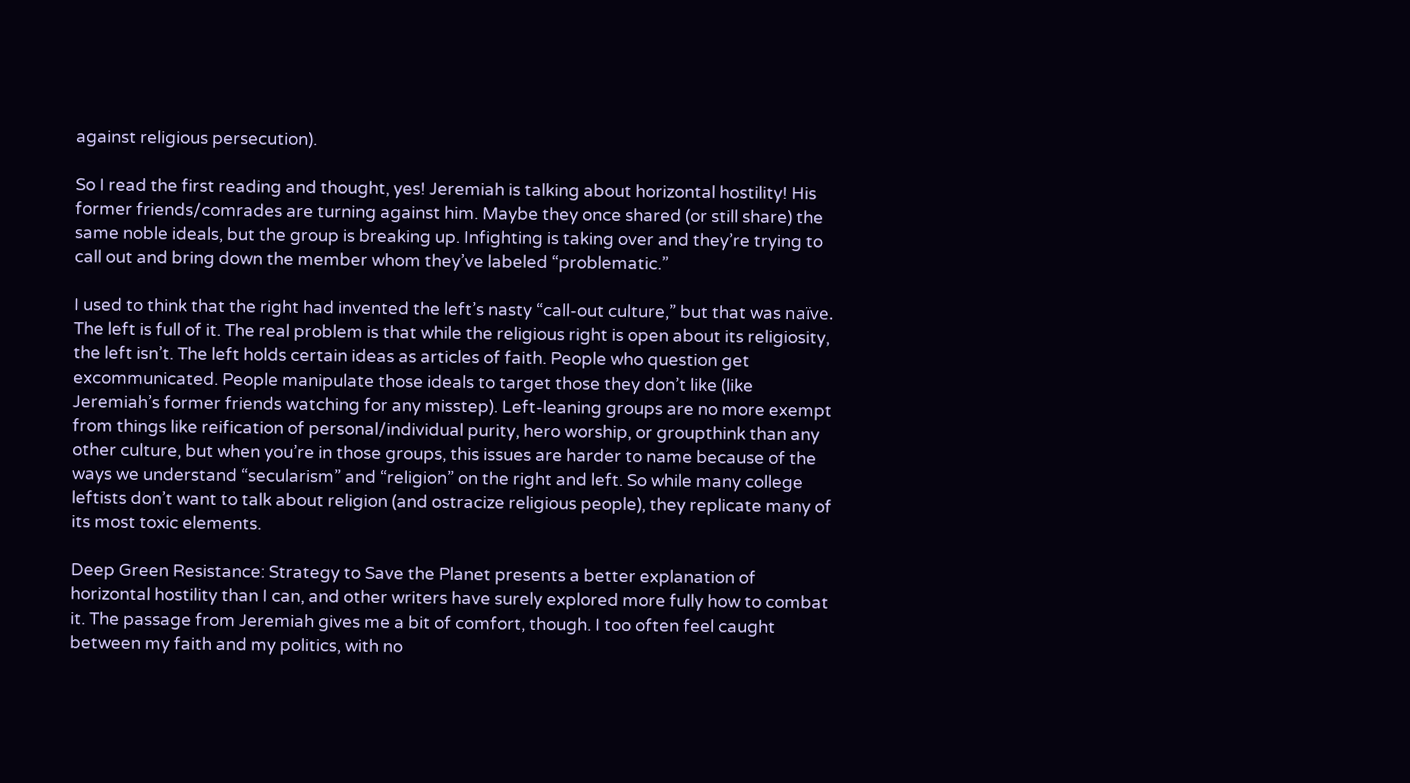against religious persecution).

So I read the first reading and thought, yes! Jeremiah is talking about horizontal hostility! His former friends/comrades are turning against him. Maybe they once shared (or still share) the same noble ideals, but the group is breaking up. Infighting is taking over and they’re trying to call out and bring down the member whom they’ve labeled “problematic.”

I used to think that the right had invented the left’s nasty “call-out culture,” but that was naïve. The left is full of it. The real problem is that while the religious right is open about its religiosity, the left isn’t. The left holds certain ideas as articles of faith. People who question get excommunicated. People manipulate those ideals to target those they don’t like (like Jeremiah’s former friends watching for any misstep). Left-leaning groups are no more exempt from things like reification of personal/individual purity, hero worship, or groupthink than any other culture, but when you’re in those groups, this issues are harder to name because of the ways we understand “secularism” and “religion” on the right and left. So while many college leftists don’t want to talk about religion (and ostracize religious people), they replicate many of its most toxic elements.

Deep Green Resistance: Strategy to Save the Planet presents a better explanation of horizontal hostility than I can, and other writers have surely explored more fully how to combat it. The passage from Jeremiah gives me a bit of comfort, though. I too often feel caught between my faith and my politics, with no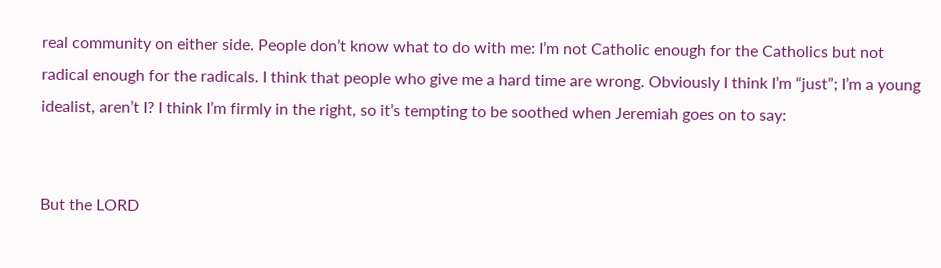real community on either side. People don’t know what to do with me: I’m not Catholic enough for the Catholics but not radical enough for the radicals. I think that people who give me a hard time are wrong. Obviously I think I’m “just”; I’m a young idealist, aren’t I? I think I’m firmly in the right, so it’s tempting to be soothed when Jeremiah goes on to say:


But the LORD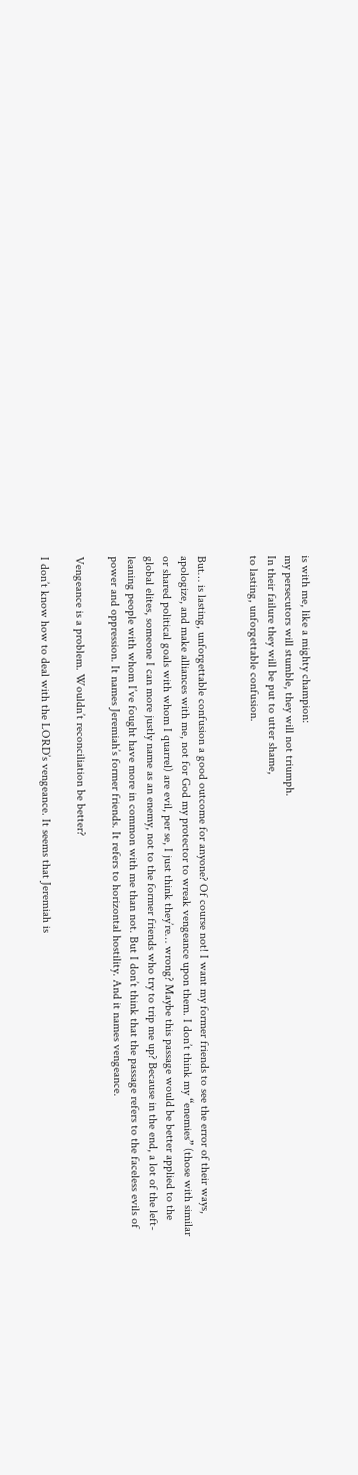is with me, like a mighty champion:
my persecutors will stumble, they will not triumph.
In their failure they will be put to utter shame,
to lasting, unforgettable confusion.


But… is lasting, unforgettable confusion a good outcome for anyone? Of course not! I want my former friends to see the error of their ways, apologize, and make alliances with me, not for God my protector to wreak vengeance upon them. I don’t think my “enemies” (those with similar or shared political goals with whom I quarrel) are evil, per se, I just think they’re… wrong? Maybe this passage would be better applied to the global elites, someone I can more justly name as an enemy, not to the former friends who try to trip me up? Because in the end, a lot of the left-leaning people with whom I’ve fought have more in common with me than not. But I don’t think that the passage refers to the faceless evils of power and oppression. It names Jeremiah’s former friends. It refers to horizontal hostility. And it names vengeance.

Vengeance is a problem. Wouldn’t reconciliation be better?

I don’t know how to deal with the LORD’s vengeance. It seems that Jeremiah is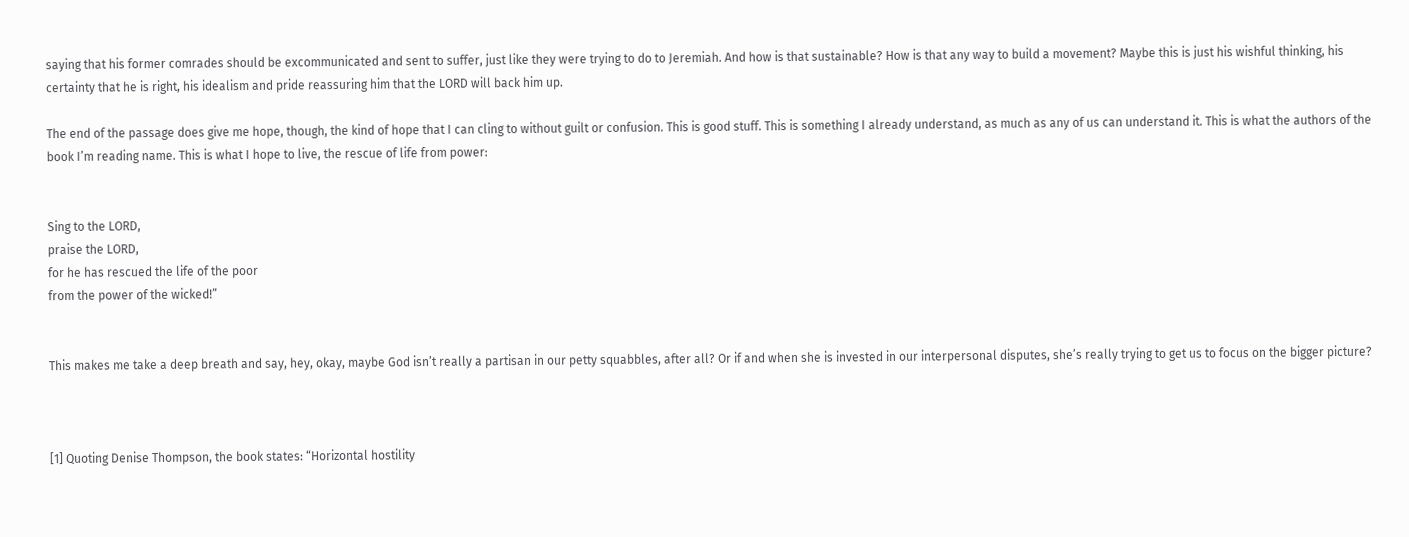saying that his former comrades should be excommunicated and sent to suffer, just like they were trying to do to Jeremiah. And how is that sustainable? How is that any way to build a movement? Maybe this is just his wishful thinking, his certainty that he is right, his idealism and pride reassuring him that the LORD will back him up.

The end of the passage does give me hope, though, the kind of hope that I can cling to without guilt or confusion. This is good stuff. This is something I already understand, as much as any of us can understand it. This is what the authors of the book I’m reading name. This is what I hope to live, the rescue of life from power:


Sing to the LORD,
praise the LORD,
for he has rescued the life of the poor
from the power of the wicked!”


This makes me take a deep breath and say, hey, okay, maybe God isn’t really a partisan in our petty squabbles, after all? Or if and when she is invested in our interpersonal disputes, she’s really trying to get us to focus on the bigger picture?



[1] Quoting Denise Thompson, the book states: “Horizontal hostility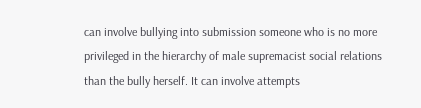can involve bullying into submission someone who is no more privileged in the hierarchy of male supremacist social relations than the bully herself. It can involve attempts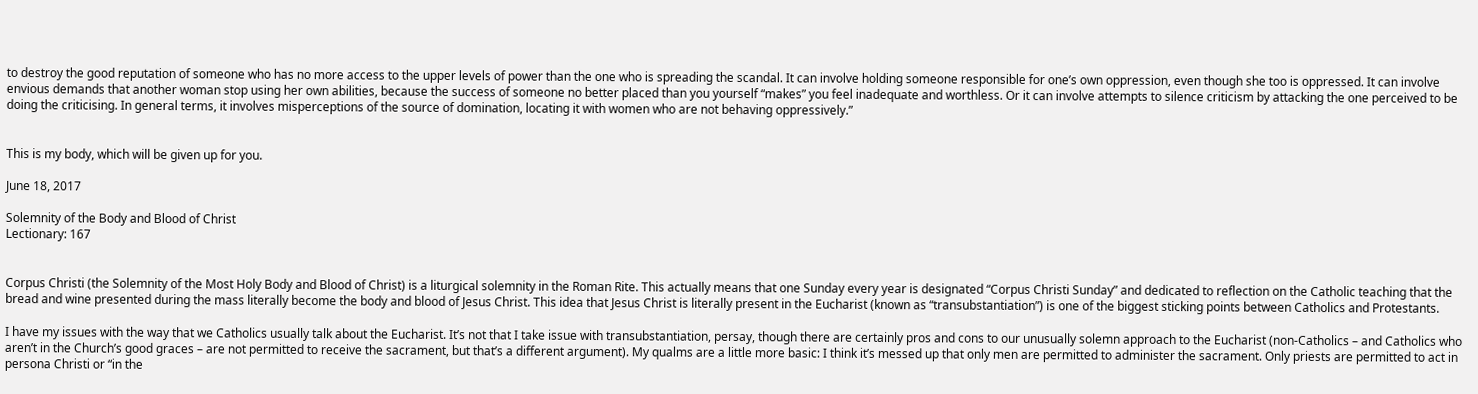to destroy the good reputation of someone who has no more access to the upper levels of power than the one who is spreading the scandal. It can involve holding someone responsible for one’s own oppression, even though she too is oppressed. It can involve envious demands that another woman stop using her own abilities, because the success of someone no better placed than you yourself “makes” you feel inadequate and worthless. Or it can involve attempts to silence criticism by attacking the one perceived to be doing the criticising. In general terms, it involves misperceptions of the source of domination, locating it with women who are not behaving oppressively.”


This is my body, which will be given up for you.

June 18, 2017

Solemnity of the Body and Blood of Christ
Lectionary: 167


Corpus Christi (the Solemnity of the Most Holy Body and Blood of Christ) is a liturgical solemnity in the Roman Rite. This actually means that one Sunday every year is designated “Corpus Christi Sunday” and dedicated to reflection on the Catholic teaching that the bread and wine presented during the mass literally become the body and blood of Jesus Christ. This idea that Jesus Christ is literally present in the Eucharist (known as “transubstantiation”) is one of the biggest sticking points between Catholics and Protestants.

I have my issues with the way that we Catholics usually talk about the Eucharist. It’s not that I take issue with transubstantiation, persay, though there are certainly pros and cons to our unusually solemn approach to the Eucharist (non-Catholics – and Catholics who aren’t in the Church’s good graces – are not permitted to receive the sacrament, but that’s a different argument). My qualms are a little more basic: I think it’s messed up that only men are permitted to administer the sacrament. Only priests are permitted to act in persona Christi or “in the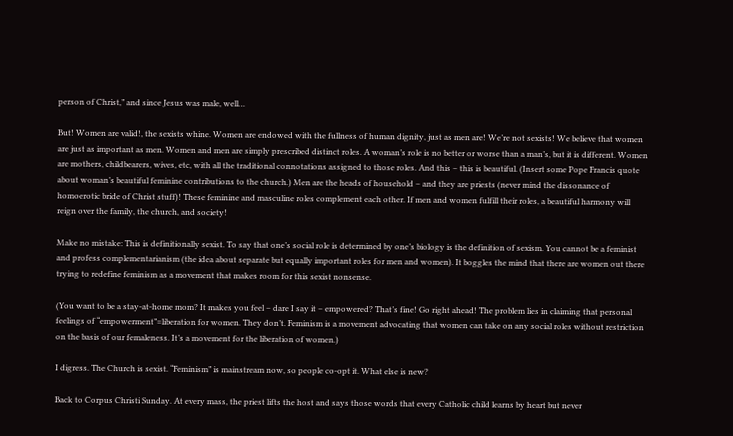person of Christ,” and since Jesus was male, well…

But! Women are valid!, the sexists whine. Women are endowed with the fullness of human dignity, just as men are! We’re not sexists! We believe that women are just as important as men. Women and men are simply prescribed distinct roles. A woman’s role is no better or worse than a man’s, but it is different. Women are mothers, childbearers, wives, etc, with all the traditional connotations assigned to those roles. And this – this is beautiful. (Insert some Pope Francis quote about woman’s beautiful feminine contributions to the church.) Men are the heads of household – and they are priests (never mind the dissonance of homoerotic bride of Christ stuff)! These feminine and masculine roles complement each other. If men and women fulfill their roles, a beautiful harmony will reign over the family, the church, and society!

Make no mistake: This is definitionally sexist. To say that one’s social role is determined by one’s biology is the definition of sexism. You cannot be a feminist and profess complementarianism (the idea about separate but equally important roles for men and women). It boggles the mind that there are women out there trying to redefine feminism as a movement that makes room for this sexist nonsense.

(You want to be a stay-at-home mom? It makes you feel – dare I say it – empowered? That’s fine! Go right ahead! The problem lies in claiming that personal feelings of “empowerment”=liberation for women. They don’t. Feminism is a movement advocating that women can take on any social roles without restriction on the basis of our femaleness. It’s a movement for the liberation of women.)

I digress. The Church is sexist. “Feminism” is mainstream now, so people co-opt it. What else is new?

Back to Corpus Christi Sunday. At every mass, the priest lifts the host and says those words that every Catholic child learns by heart but never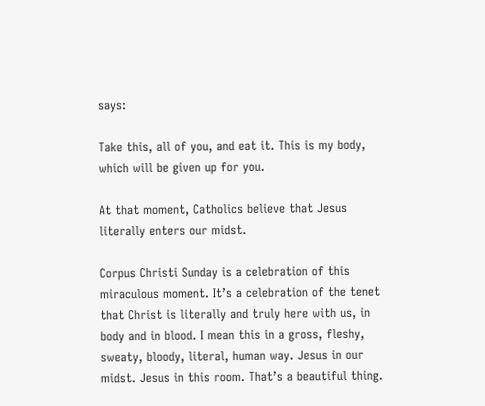says:

Take this, all of you, and eat it. This is my body, which will be given up for you.

At that moment, Catholics believe that Jesus literally enters our midst.

Corpus Christi Sunday is a celebration of this miraculous moment. It’s a celebration of the tenet that Christ is literally and truly here with us, in body and in blood. I mean this in a gross, fleshy, sweaty, bloody, literal, human way. Jesus in our midst. Jesus in this room. That’s a beautiful thing.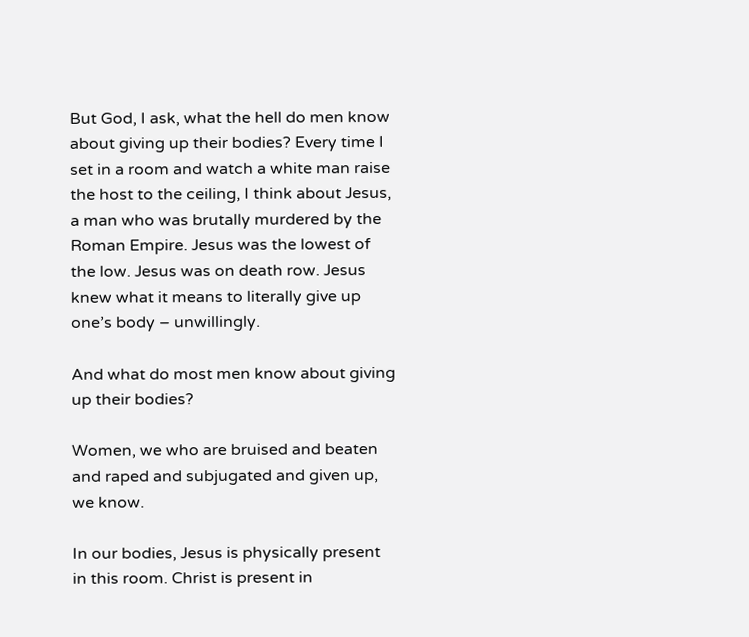But God, I ask, what the hell do men know about giving up their bodies? Every time I set in a room and watch a white man raise the host to the ceiling, I think about Jesus, a man who was brutally murdered by the Roman Empire. Jesus was the lowest of the low. Jesus was on death row. Jesus knew what it means to literally give up one’s body – unwillingly.

And what do most men know about giving up their bodies?

Women, we who are bruised and beaten and raped and subjugated and given up, we know.

In our bodies, Jesus is physically present in this room. Christ is present in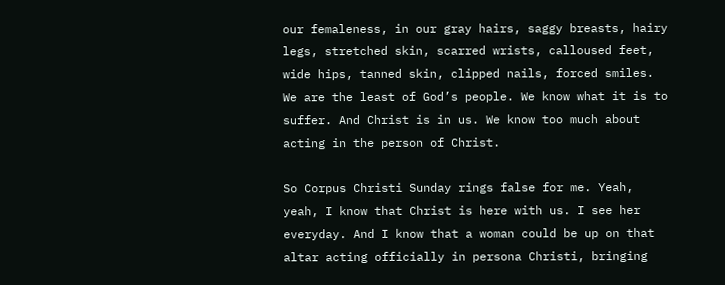our femaleness, in our gray hairs, saggy breasts, hairy legs, stretched skin, scarred wrists, calloused feet, wide hips, tanned skin, clipped nails, forced smiles. We are the least of God’s people. We know what it is to suffer. And Christ is in us. We know too much about acting in the person of Christ.

So Corpus Christi Sunday rings false for me. Yeah, yeah, I know that Christ is here with us. I see her everyday. And I know that a woman could be up on that altar acting officially in persona Christi, bringing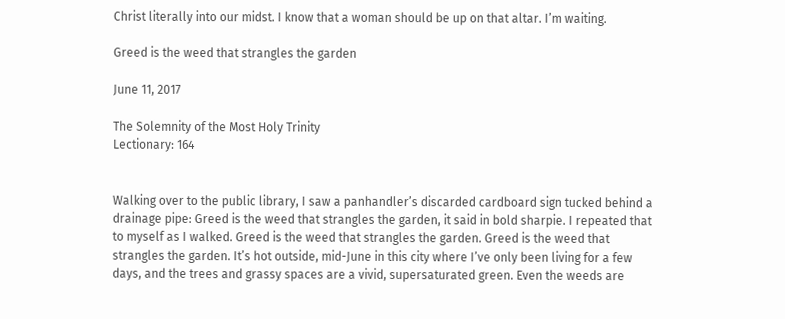Christ literally into our midst. I know that a woman should be up on that altar. I’m waiting.

Greed is the weed that strangles the garden

June 11, 2017

The Solemnity of the Most Holy Trinity
Lectionary: 164


Walking over to the public library, I saw a panhandler’s discarded cardboard sign tucked behind a drainage pipe: Greed is the weed that strangles the garden, it said in bold sharpie. I repeated that to myself as I walked. Greed is the weed that strangles the garden. Greed is the weed that strangles the garden. It’s hot outside, mid-June in this city where I’ve only been living for a few days, and the trees and grassy spaces are a vivid, supersaturated green. Even the weeds are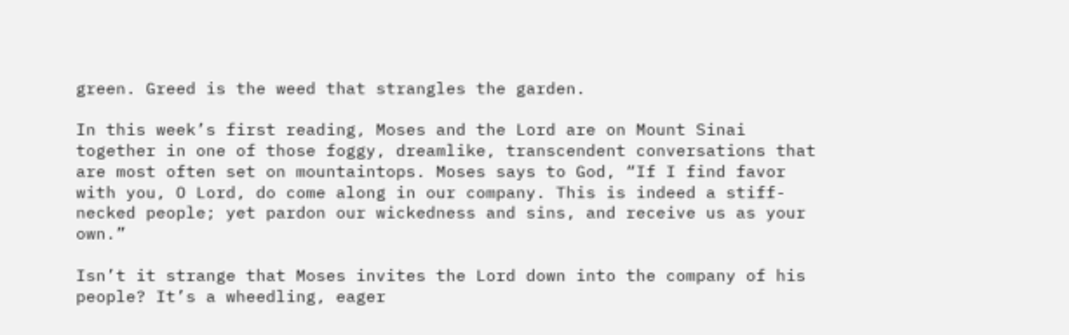green. Greed is the weed that strangles the garden.

In this week’s first reading, Moses and the Lord are on Mount Sinai together in one of those foggy, dreamlike, transcendent conversations that are most often set on mountaintops. Moses says to God, “If I find favor with you, O Lord, do come along in our company. This is indeed a stiff-necked people; yet pardon our wickedness and sins, and receive us as your own.”

Isn’t it strange that Moses invites the Lord down into the company of his people? It’s a wheedling, eager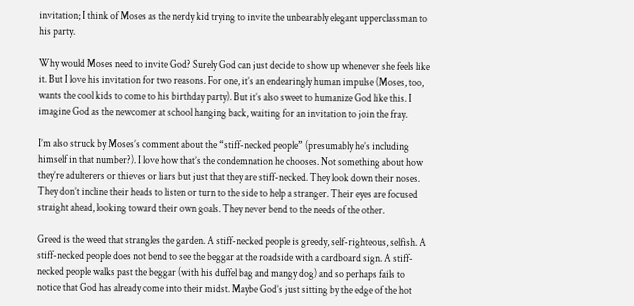invitation; I think of Moses as the nerdy kid trying to invite the unbearably elegant upperclassman to his party.

Why would Moses need to invite God? Surely God can just decide to show up whenever she feels like it. But I love his invitation for two reasons. For one, it’s an endearingly human impulse (Moses, too, wants the cool kids to come to his birthday party). But it’s also sweet to humanize God like this. I imagine God as the newcomer at school hanging back, waiting for an invitation to join the fray.

I’m also struck by Moses’s comment about the “stiff-necked people” (presumably he’s including himself in that number?). I love how that’s the condemnation he chooses. Not something about how they’re adulterers or thieves or liars but just that they are stiff-necked. They look down their noses. They don’t incline their heads to listen or turn to the side to help a stranger. Their eyes are focused straight ahead, looking toward their own goals. They never bend to the needs of the other.

Greed is the weed that strangles the garden. A stiff-necked people is greedy, self-righteous, selfish. A stiff-necked people does not bend to see the beggar at the roadside with a cardboard sign. A stiff-necked people walks past the beggar (with his duffel bag and mangy dog) and so perhaps fails to notice that God has already come into their midst. Maybe God’s just sitting by the edge of the hot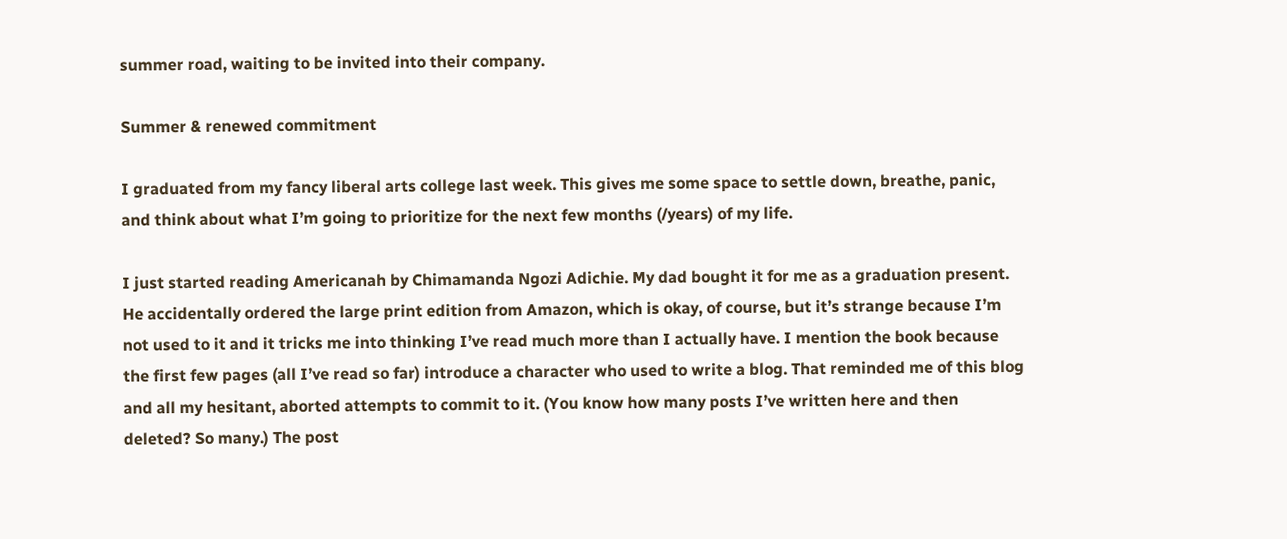summer road, waiting to be invited into their company.

Summer & renewed commitment

I graduated from my fancy liberal arts college last week. This gives me some space to settle down, breathe, panic, and think about what I’m going to prioritize for the next few months (/years) of my life.

I just started reading Americanah by Chimamanda Ngozi Adichie. My dad bought it for me as a graduation present. He accidentally ordered the large print edition from Amazon, which is okay, of course, but it’s strange because I’m not used to it and it tricks me into thinking I’ve read much more than I actually have. I mention the book because the first few pages (all I’ve read so far) introduce a character who used to write a blog. That reminded me of this blog and all my hesitant, aborted attempts to commit to it. (You know how many posts I’ve written here and then deleted? So many.) The post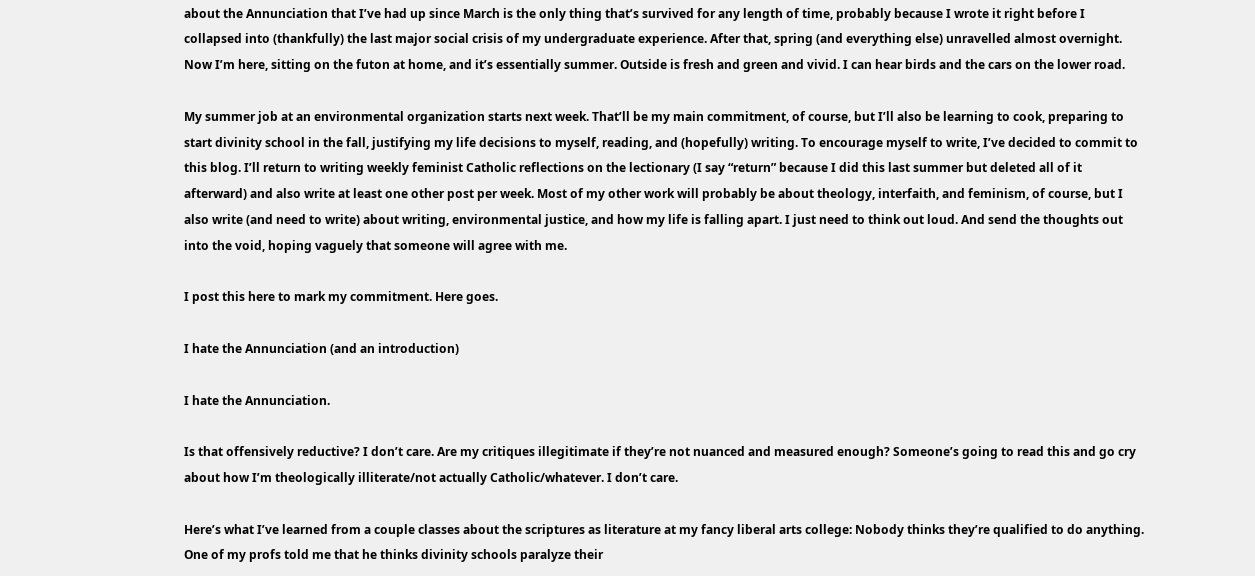about the Annunciation that I’ve had up since March is the only thing that’s survived for any length of time, probably because I wrote it right before I collapsed into (thankfully) the last major social crisis of my undergraduate experience. After that, spring (and everything else) unravelled almost overnight. Now I’m here, sitting on the futon at home, and it’s essentially summer. Outside is fresh and green and vivid. I can hear birds and the cars on the lower road.

My summer job at an environmental organization starts next week. That’ll be my main commitment, of course, but I’ll also be learning to cook, preparing to start divinity school in the fall, justifying my life decisions to myself, reading, and (hopefully) writing. To encourage myself to write, I’ve decided to commit to this blog. I’ll return to writing weekly feminist Catholic reflections on the lectionary (I say “return” because I did this last summer but deleted all of it afterward) and also write at least one other post per week. Most of my other work will probably be about theology, interfaith, and feminism, of course, but I also write (and need to write) about writing, environmental justice, and how my life is falling apart. I just need to think out loud. And send the thoughts out into the void, hoping vaguely that someone will agree with me.

I post this here to mark my commitment. Here goes.

I hate the Annunciation (and an introduction)

I hate the Annunciation.

Is that offensively reductive? I don’t care. Are my critiques illegitimate if they’re not nuanced and measured enough? Someone’s going to read this and go cry about how I’m theologically illiterate/not actually Catholic/whatever. I don’t care.

Here’s what I’ve learned from a couple classes about the scriptures as literature at my fancy liberal arts college: Nobody thinks they’re qualified to do anything. One of my profs told me that he thinks divinity schools paralyze their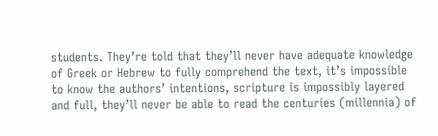students. They’re told that they’ll never have adequate knowledge of Greek or Hebrew to fully comprehend the text, it’s impossible to know the authors’ intentions, scripture is impossibly layered and full, they’ll never be able to read the centuries (millennia) of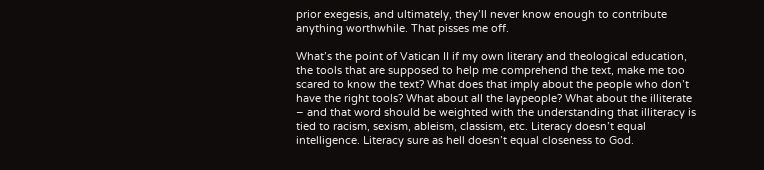prior exegesis, and ultimately, they’ll never know enough to contribute anything worthwhile. That pisses me off.

What’s the point of Vatican II if my own literary and theological education, the tools that are supposed to help me comprehend the text, make me too scared to know the text? What does that imply about the people who don’t have the right tools? What about all the laypeople? What about the illiterate – and that word should be weighted with the understanding that illiteracy is tied to racism, sexism, ableism, classism, etc. Literacy doesn’t equal intelligence. Literacy sure as hell doesn’t equal closeness to God.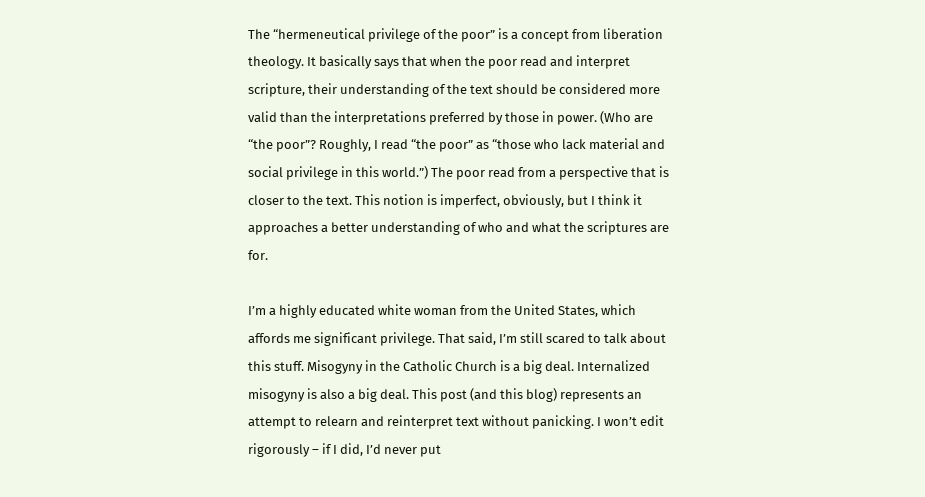The “hermeneutical privilege of the poor” is a concept from liberation theology. It basically says that when the poor read and interpret scripture, their understanding of the text should be considered more valid than the interpretations preferred by those in power. (Who are “the poor”? Roughly, I read “the poor” as “those who lack material and social privilege in this world.”) The poor read from a perspective that is closer to the text. This notion is imperfect, obviously, but I think it approaches a better understanding of who and what the scriptures are for.

I’m a highly educated white woman from the United States, which affords me significant privilege. That said, I’m still scared to talk about this stuff. Misogyny in the Catholic Church is a big deal. Internalized misogyny is also a big deal. This post (and this blog) represents an attempt to relearn and reinterpret text without panicking. I won’t edit rigorously – if I did, I’d never put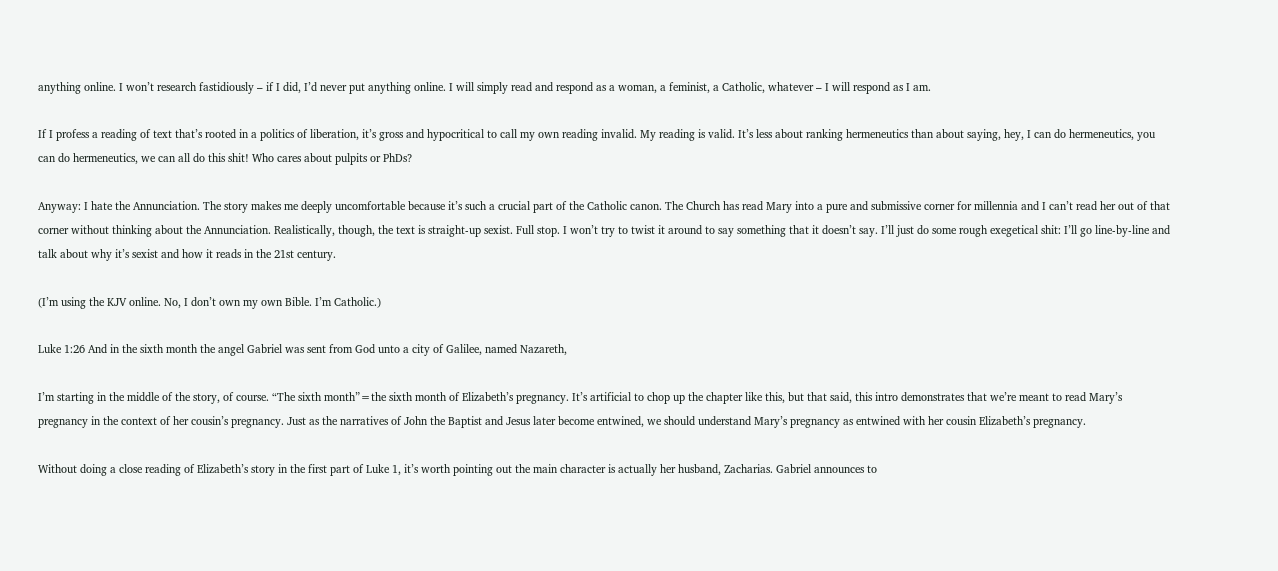anything online. I won’t research fastidiously – if I did, I’d never put anything online. I will simply read and respond as a woman, a feminist, a Catholic, whatever – I will respond as I am.

If I profess a reading of text that’s rooted in a politics of liberation, it’s gross and hypocritical to call my own reading invalid. My reading is valid. It’s less about ranking hermeneutics than about saying, hey, I can do hermeneutics, you can do hermeneutics, we can all do this shit! Who cares about pulpits or PhDs?

Anyway: I hate the Annunciation. The story makes me deeply uncomfortable because it’s such a crucial part of the Catholic canon. The Church has read Mary into a pure and submissive corner for millennia and I can’t read her out of that corner without thinking about the Annunciation. Realistically, though, the text is straight-up sexist. Full stop. I won’t try to twist it around to say something that it doesn’t say. I’ll just do some rough exegetical shit: I’ll go line-by-line and talk about why it’s sexist and how it reads in the 21st century.

(I’m using the KJV online. No, I don’t own my own Bible. I’m Catholic.)

Luke 1:26 And in the sixth month the angel Gabriel was sent from God unto a city of Galilee, named Nazareth,

I’m starting in the middle of the story, of course. “The sixth month”=the sixth month of Elizabeth’s pregnancy. It’s artificial to chop up the chapter like this, but that said, this intro demonstrates that we’re meant to read Mary’s pregnancy in the context of her cousin’s pregnancy. Just as the narratives of John the Baptist and Jesus later become entwined, we should understand Mary’s pregnancy as entwined with her cousin Elizabeth’s pregnancy.

Without doing a close reading of Elizabeth’s story in the first part of Luke 1, it’s worth pointing out the main character is actually her husband, Zacharias. Gabriel announces to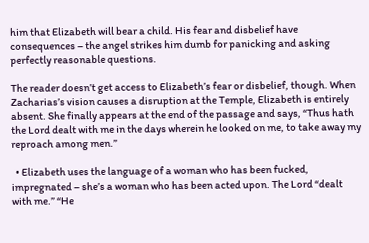him that Elizabeth will bear a child. His fear and disbelief have consequences – the angel strikes him dumb for panicking and asking perfectly reasonable questions.

The reader doesn’t get access to Elizabeth’s fear or disbelief, though. When Zacharias’s vision causes a disruption at the Temple, Elizabeth is entirely absent. She finally appears at the end of the passage and says, “Thus hath the Lord dealt with me in the days wherein he looked on me, to take away my reproach among men.”

  • Elizabeth uses the language of a woman who has been fucked, impregnated – she’s a woman who has been acted upon. The Lord “dealt with me.” “He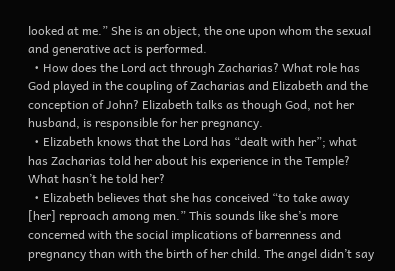looked at me.” She is an object, the one upon whom the sexual and generative act is performed.
  • How does the Lord act through Zacharias? What role has God played in the coupling of Zacharias and Elizabeth and the conception of John? Elizabeth talks as though God, not her husband, is responsible for her pregnancy.
  • Elizabeth knows that the Lord has “dealt with her”; what has Zacharias told her about his experience in the Temple? What hasn’t he told her?
  • Elizabeth believes that she has conceived “to take away [her] reproach among men.” This sounds like she’s more concerned with the social implications of barrenness and pregnancy than with the birth of her child. The angel didn’t say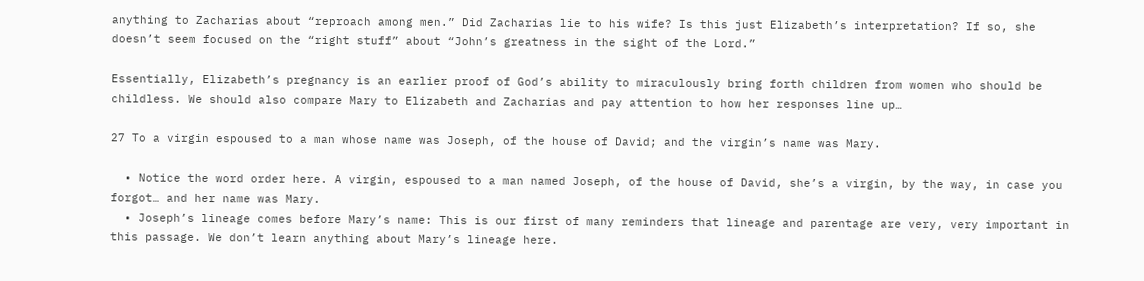anything to Zacharias about “reproach among men.” Did Zacharias lie to his wife? Is this just Elizabeth’s interpretation? If so, she doesn’t seem focused on the “right stuff” about “John’s greatness in the sight of the Lord.”

Essentially, Elizabeth’s pregnancy is an earlier proof of God’s ability to miraculously bring forth children from women who should be childless. We should also compare Mary to Elizabeth and Zacharias and pay attention to how her responses line up…

27 To a virgin espoused to a man whose name was Joseph, of the house of David; and the virgin’s name was Mary.

  • Notice the word order here. A virgin, espoused to a man named Joseph, of the house of David, she’s a virgin, by the way, in case you forgot… and her name was Mary.
  • Joseph’s lineage comes before Mary’s name: This is our first of many reminders that lineage and parentage are very, very important in this passage. We don’t learn anything about Mary’s lineage here.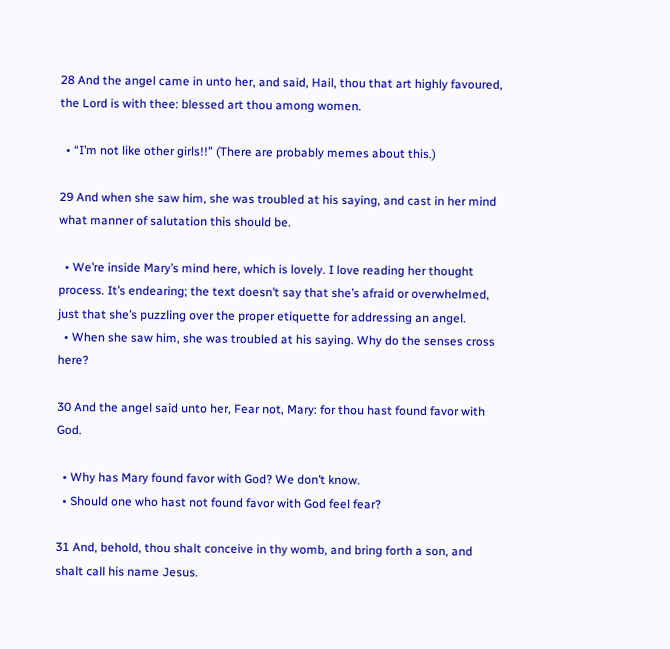28 And the angel came in unto her, and said, Hail, thou that art highly favoured, the Lord is with thee: blessed art thou among women.

  • “I’m not like other girls!!” (There are probably memes about this.)

29 And when she saw him, she was troubled at his saying, and cast in her mind what manner of salutation this should be.

  • We’re inside Mary’s mind here, which is lovely. I love reading her thought process. It’s endearing; the text doesn’t say that she’s afraid or overwhelmed, just that she’s puzzling over the proper etiquette for addressing an angel.
  • When she saw him, she was troubled at his saying. Why do the senses cross here?

30 And the angel said unto her, Fear not, Mary: for thou hast found favor with God.

  • Why has Mary found favor with God? We don’t know.
  • Should one who hast not found favor with God feel fear?

31 And, behold, thou shalt conceive in thy womb, and bring forth a son, and shalt call his name Jesus.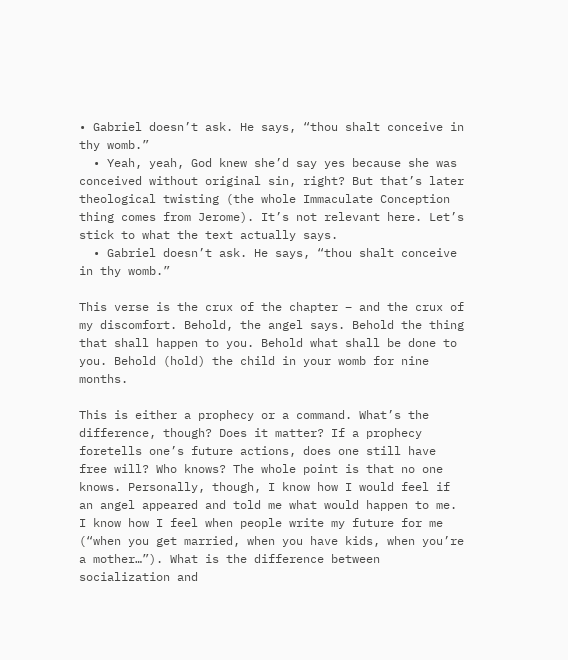• Gabriel doesn’t ask. He says, “thou shalt conceive in thy womb.”
  • Yeah, yeah, God knew she’d say yes because she was conceived without original sin, right? But that’s later theological twisting (the whole Immaculate Conception thing comes from Jerome). It’s not relevant here. Let’s stick to what the text actually says.
  • Gabriel doesn’t ask. He says, “thou shalt conceive in thy womb.”

This verse is the crux of the chapter – and the crux of my discomfort. Behold, the angel says. Behold the thing that shall happen to you. Behold what shall be done to you. Behold (hold) the child in your womb for nine months.

This is either a prophecy or a command. What’s the difference, though? Does it matter? If a prophecy foretells one’s future actions, does one still have free will? Who knows? The whole point is that no one knows. Personally, though, I know how I would feel if an angel appeared and told me what would happen to me. I know how I feel when people write my future for me (“when you get married, when you have kids, when you’re a mother…”). What is the difference between socialization and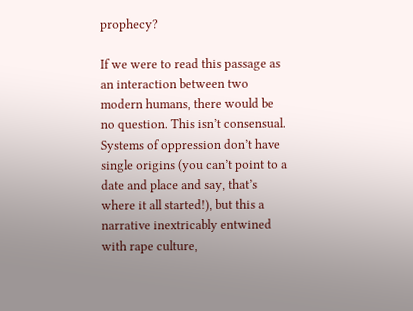prophecy?

If we were to read this passage as an interaction between two modern humans, there would be no question. This isn’t consensual. Systems of oppression don’t have single origins (you can’t point to a date and place and say, that’s where it all started!), but this a narrative inextricably entwined with rape culture,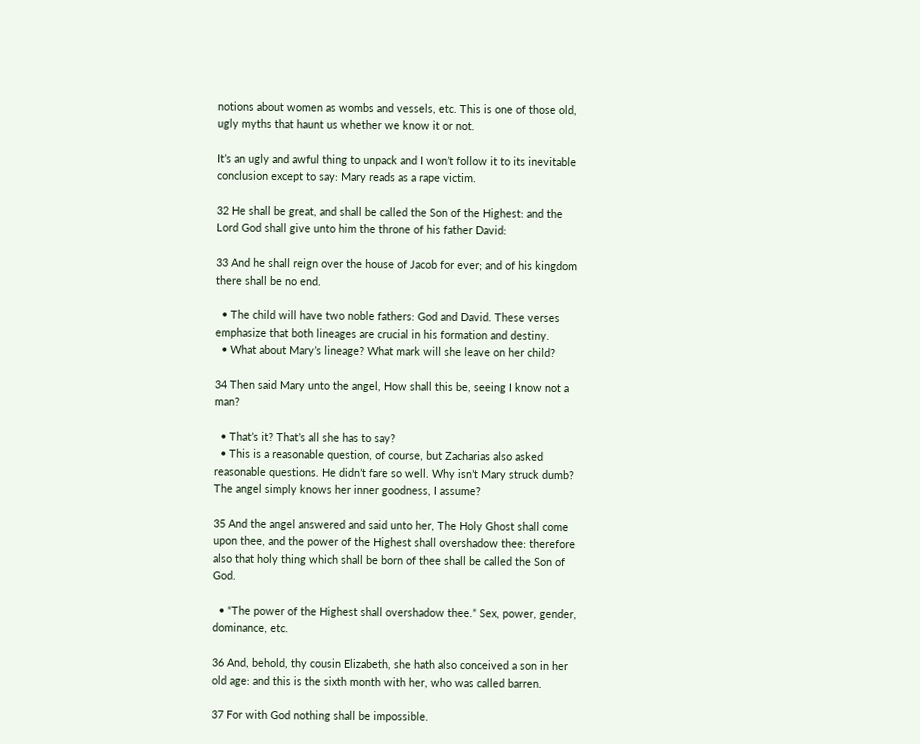notions about women as wombs and vessels, etc. This is one of those old, ugly myths that haunt us whether we know it or not.

It’s an ugly and awful thing to unpack and I won’t follow it to its inevitable conclusion except to say: Mary reads as a rape victim.

32 He shall be great, and shall be called the Son of the Highest: and the Lord God shall give unto him the throne of his father David:

33 And he shall reign over the house of Jacob for ever; and of his kingdom there shall be no end.

  • The child will have two noble fathers: God and David. These verses emphasize that both lineages are crucial in his formation and destiny.
  • What about Mary’s lineage? What mark will she leave on her child?

34 Then said Mary unto the angel, How shall this be, seeing I know not a man?

  • That’s it? That’s all she has to say?
  • This is a reasonable question, of course, but Zacharias also asked reasonable questions. He didn’t fare so well. Why isn’t Mary struck dumb? The angel simply knows her inner goodness, I assume?

35 And the angel answered and said unto her, The Holy Ghost shall come upon thee, and the power of the Highest shall overshadow thee: therefore also that holy thing which shall be born of thee shall be called the Son of God.

  • “The power of the Highest shall overshadow thee.” Sex, power, gender, dominance, etc.

36 And, behold, thy cousin Elizabeth, she hath also conceived a son in her old age: and this is the sixth month with her, who was called barren.

37 For with God nothing shall be impossible.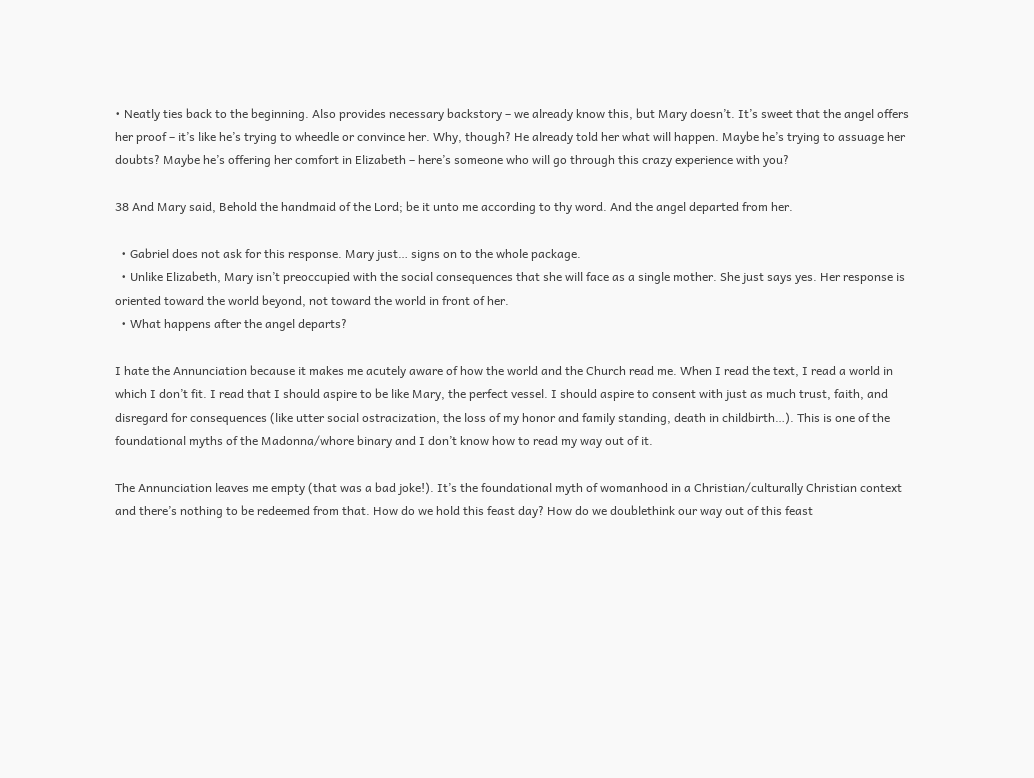• Neatly ties back to the beginning. Also provides necessary backstory – we already know this, but Mary doesn’t. It’s sweet that the angel offers her proof – it’s like he’s trying to wheedle or convince her. Why, though? He already told her what will happen. Maybe he’s trying to assuage her doubts? Maybe he’s offering her comfort in Elizabeth – here’s someone who will go through this crazy experience with you?

38 And Mary said, Behold the handmaid of the Lord; be it unto me according to thy word. And the angel departed from her.

  • Gabriel does not ask for this response. Mary just… signs on to the whole package.
  • Unlike Elizabeth, Mary isn’t preoccupied with the social consequences that she will face as a single mother. She just says yes. Her response is oriented toward the world beyond, not toward the world in front of her.
  • What happens after the angel departs?

I hate the Annunciation because it makes me acutely aware of how the world and the Church read me. When I read the text, I read a world in which I don’t fit. I read that I should aspire to be like Mary, the perfect vessel. I should aspire to consent with just as much trust, faith, and disregard for consequences (like utter social ostracization, the loss of my honor and family standing, death in childbirth…). This is one of the foundational myths of the Madonna/whore binary and I don’t know how to read my way out of it.

The Annunciation leaves me empty (that was a bad joke!). It’s the foundational myth of womanhood in a Christian/culturally Christian context and there’s nothing to be redeemed from that. How do we hold this feast day? How do we doublethink our way out of this feast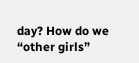day? How do we “other girls”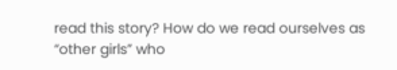read this story? How do we read ourselves as “other girls” who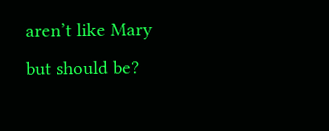aren’t like Mary but should be?